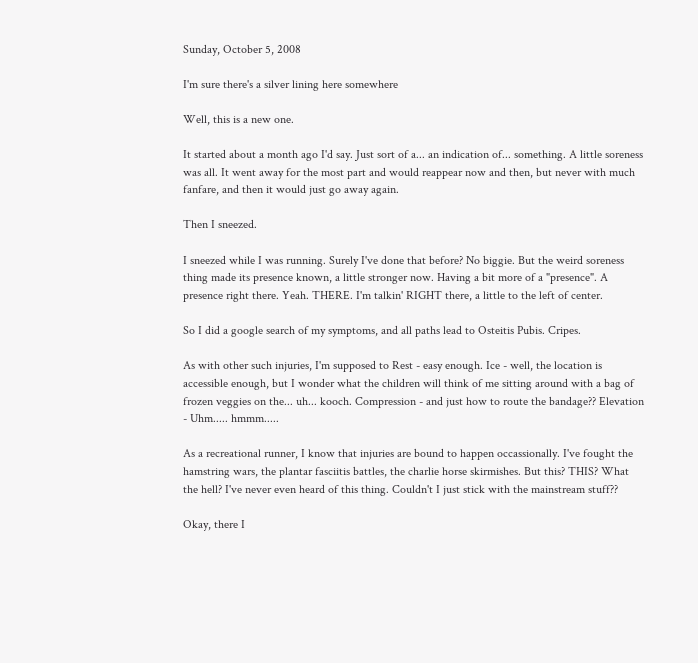Sunday, October 5, 2008

I'm sure there's a silver lining here somewhere

Well, this is a new one.

It started about a month ago I'd say. Just sort of a... an indication of... something. A little soreness was all. It went away for the most part and would reappear now and then, but never with much fanfare, and then it would just go away again.

Then I sneezed.

I sneezed while I was running. Surely I've done that before? No biggie. But the weird soreness thing made its presence known, a little stronger now. Having a bit more of a "presence". A presence right there. Yeah. THERE. I'm talkin' RIGHT there, a little to the left of center.

So I did a google search of my symptoms, and all paths lead to Osteitis Pubis. Cripes.

As with other such injuries, I'm supposed to Rest - easy enough. Ice - well, the location is accessible enough, but I wonder what the children will think of me sitting around with a bag of frozen veggies on the... uh... kooch. Compression - and just how to route the bandage?? Elevation - Uhm..... hmmm.....

As a recreational runner, I know that injuries are bound to happen occassionally. I've fought the hamstring wars, the plantar fasciitis battles, the charlie horse skirmishes. But this? THIS? What the hell? I've never even heard of this thing. Couldn't I just stick with the mainstream stuff??

Okay, there I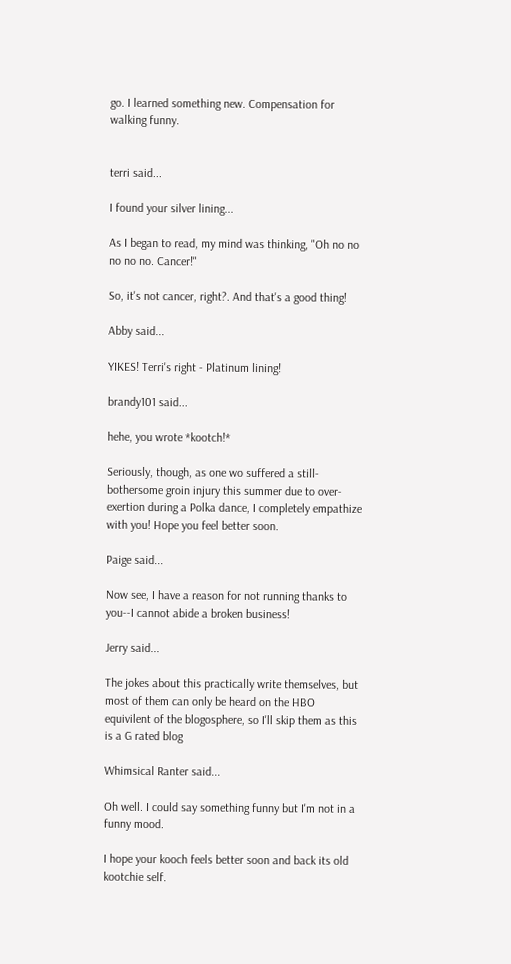go. I learned something new. Compensation for walking funny.


terri said...

I found your silver lining...

As I began to read, my mind was thinking, "Oh no no no no no. Cancer!"

So, it's not cancer, right?. And that's a good thing!

Abby said...

YIKES! Terri's right - Platinum lining!

brandy101 said...

hehe, you wrote *kootch!*

Seriously, though, as one wo suffered a still-bothersome groin injury this summer due to over-exertion during a Polka dance, I completely empathize with you! Hope you feel better soon.

Paige said...

Now see, I have a reason for not running thanks to you--I cannot abide a broken business!

Jerry said...

The jokes about this practically write themselves, but most of them can only be heard on the HBO equivilent of the blogosphere, so I'll skip them as this is a G rated blog

Whimsical Ranter said...

Oh well. I could say something funny but I'm not in a funny mood.

I hope your kooch feels better soon and back its old kootchie self.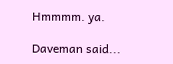Hmmmm. ya.

Daveman said...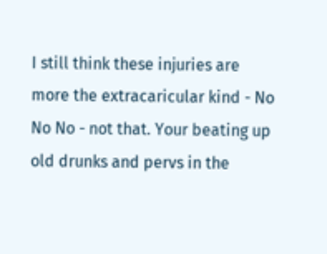I still think these injuries are more the extracaricular kind - No No No - not that. Your beating up old drunks and pervs in the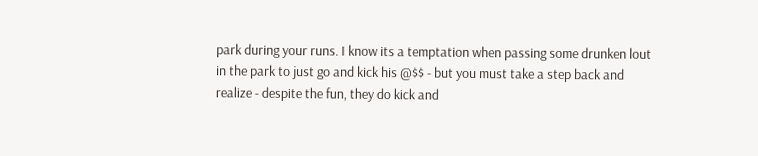park during your runs. I know its a temptation when passing some drunken lout in the park to just go and kick his @$$ - but you must take a step back and realize - despite the fun, they do kick and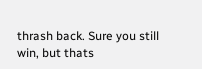thrash back. Sure you still win, but thats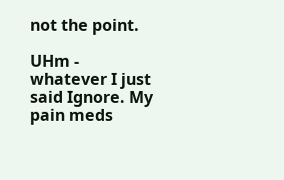not the point.

UHm - whatever I just said Ignore. My pain meds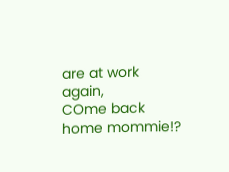are at work again,
COme back home mommie!?